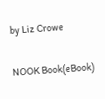by Liz Crowe

NOOK Book(eBook)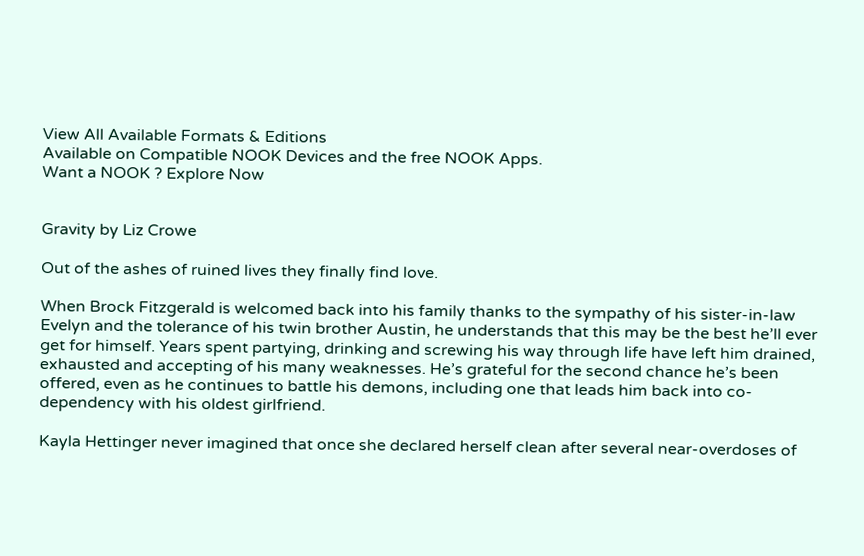View All Available Formats & Editions
Available on Compatible NOOK Devices and the free NOOK Apps.
Want a NOOK ? Explore Now


Gravity by Liz Crowe

Out of the ashes of ruined lives they finally find love.

When Brock Fitzgerald is welcomed back into his family thanks to the sympathy of his sister-in-law Evelyn and the tolerance of his twin brother Austin, he understands that this may be the best he’ll ever get for himself. Years spent partying, drinking and screwing his way through life have left him drained, exhausted and accepting of his many weaknesses. He’s grateful for the second chance he’s been offered, even as he continues to battle his demons, including one that leads him back into co-dependency with his oldest girlfriend.

Kayla Hettinger never imagined that once she declared herself clean after several near-overdoses of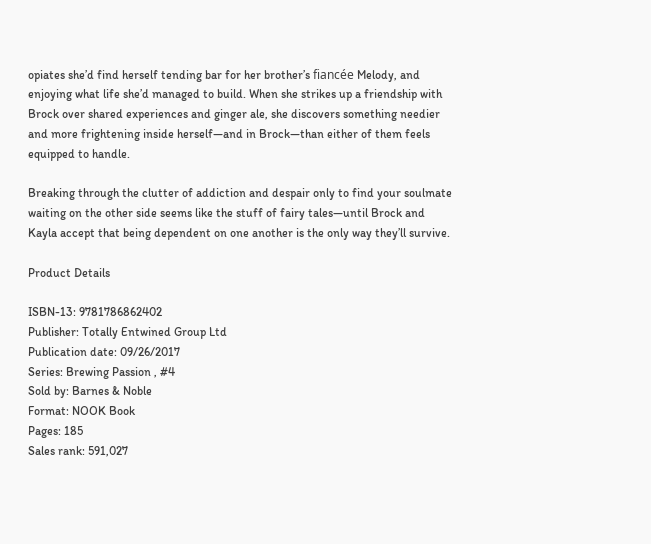opiates she’d find herself tending bar for her brother’s fiancée Melody, and enjoying what life she’d managed to build. When she strikes up a friendship with Brock over shared experiences and ginger ale, she discovers something needier and more frightening inside herself—and in Brock—than either of them feels equipped to handle.

Breaking through the clutter of addiction and despair only to find your soulmate waiting on the other side seems like the stuff of fairy tales—until Brock and Kayla accept that being dependent on one another is the only way they’ll survive.

Product Details

ISBN-13: 9781786862402
Publisher: Totally Entwined Group Ltd
Publication date: 09/26/2017
Series: Brewing Passion , #4
Sold by: Barnes & Noble
Format: NOOK Book
Pages: 185
Sales rank: 591,027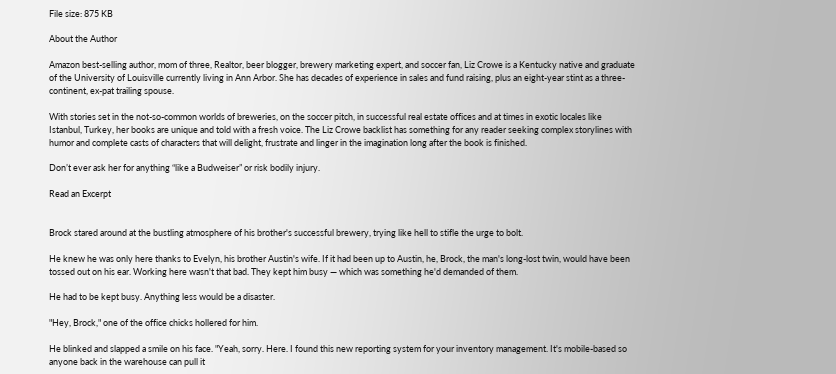File size: 875 KB

About the Author

Amazon best-selling author, mom of three, Realtor, beer blogger, brewery marketing expert, and soccer fan, Liz Crowe is a Kentucky native and graduate of the University of Louisville currently living in Ann Arbor. She has decades of experience in sales and fund raising, plus an eight-year stint as a three-continent, ex-pat trailing spouse.

With stories set in the not-so-common worlds of breweries, on the soccer pitch, in successful real estate offices and at times in exotic locales like Istanbul, Turkey, her books are unique and told with a fresh voice. The Liz Crowe backlist has something for any reader seeking complex storylines with humor and complete casts of characters that will delight, frustrate and linger in the imagination long after the book is finished.

Don’t ever ask her for anything “like a Budweiser” or risk bodily injury.

Read an Excerpt


Brock stared around at the bustling atmosphere of his brother's successful brewery, trying like hell to stifle the urge to bolt.

He knew he was only here thanks to Evelyn, his brother Austin's wife. If it had been up to Austin, he, Brock, the man's long-lost twin, would have been tossed out on his ear. Working here wasn't that bad. They kept him busy — which was something he'd demanded of them.

He had to be kept busy. Anything less would be a disaster.

"Hey, Brock," one of the office chicks hollered for him.

He blinked and slapped a smile on his face. "Yeah, sorry. Here. I found this new reporting system for your inventory management. It's mobile-based so anyone back in the warehouse can pull it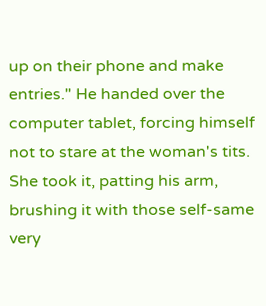up on their phone and make entries." He handed over the computer tablet, forcing himself not to stare at the woman's tits. She took it, patting his arm, brushing it with those self-same very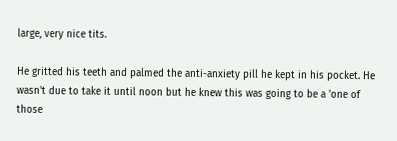large, very nice tits.

He gritted his teeth and palmed the anti-anxiety pill he kept in his pocket. He wasn't due to take it until noon but he knew this was going to be a 'one of those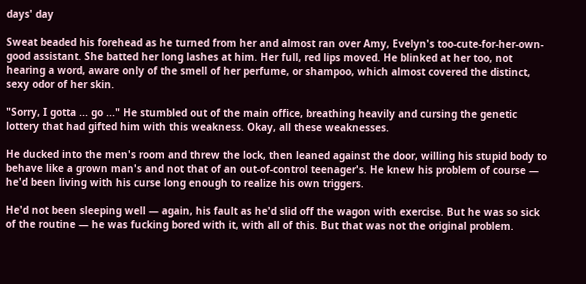days' day

Sweat beaded his forehead as he turned from her and almost ran over Amy, Evelyn's too-cute-for-her-own-good assistant. She batted her long lashes at him. Her full, red lips moved. He blinked at her too, not hearing a word, aware only of the smell of her perfume, or shampoo, which almost covered the distinct, sexy odor of her skin.

"Sorry, I gotta ... go ..." He stumbled out of the main office, breathing heavily and cursing the genetic lottery that had gifted him with this weakness. Okay, all these weaknesses.

He ducked into the men's room and threw the lock, then leaned against the door, willing his stupid body to behave like a grown man's and not that of an out-of-control teenager's. He knew his problem of course — he'd been living with his curse long enough to realize his own triggers.

He'd not been sleeping well — again, his fault as he'd slid off the wagon with exercise. But he was so sick of the routine — he was fucking bored with it, with all of this. But that was not the original problem.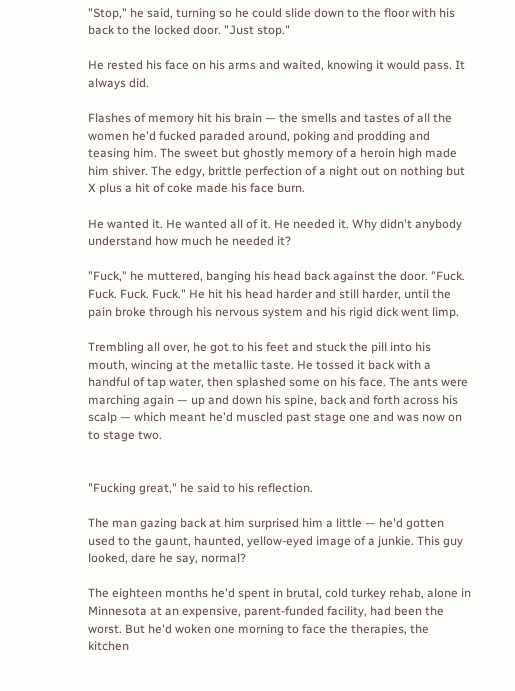"Stop," he said, turning so he could slide down to the floor with his back to the locked door. "Just stop."

He rested his face on his arms and waited, knowing it would pass. It always did.

Flashes of memory hit his brain — the smells and tastes of all the women he'd fucked paraded around, poking and prodding and teasing him. The sweet but ghostly memory of a heroin high made him shiver. The edgy, brittle perfection of a night out on nothing but X plus a hit of coke made his face burn.

He wanted it. He wanted all of it. He needed it. Why didn't anybody understand how much he needed it?

"Fuck," he muttered, banging his head back against the door. "Fuck. Fuck. Fuck. Fuck." He hit his head harder and still harder, until the pain broke through his nervous system and his rigid dick went limp.

Trembling all over, he got to his feet and stuck the pill into his mouth, wincing at the metallic taste. He tossed it back with a handful of tap water, then splashed some on his face. The ants were marching again — up and down his spine, back and forth across his scalp — which meant he'd muscled past stage one and was now on to stage two.


"Fucking great," he said to his reflection.

The man gazing back at him surprised him a little — he'd gotten used to the gaunt, haunted, yellow-eyed image of a junkie. This guy looked, dare he say, normal?

The eighteen months he'd spent in brutal, cold turkey rehab, alone in Minnesota at an expensive, parent-funded facility, had been the worst. But he'd woken one morning to face the therapies, the kitchen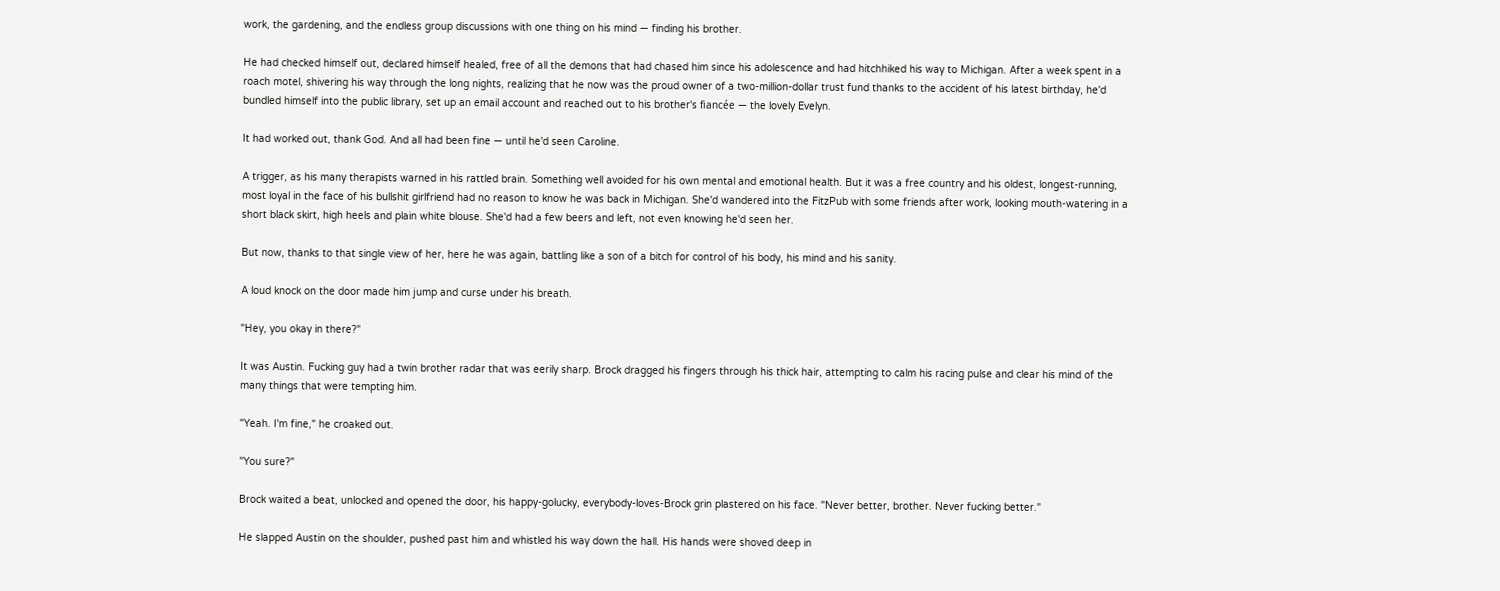work, the gardening, and the endless group discussions with one thing on his mind — finding his brother.

He had checked himself out, declared himself healed, free of all the demons that had chased him since his adolescence and had hitchhiked his way to Michigan. After a week spent in a roach motel, shivering his way through the long nights, realizing that he now was the proud owner of a two-million-dollar trust fund thanks to the accident of his latest birthday, he'd bundled himself into the public library, set up an email account and reached out to his brother's fiancée — the lovely Evelyn.

It had worked out, thank God. And all had been fine — until he'd seen Caroline.

A trigger, as his many therapists warned in his rattled brain. Something well avoided for his own mental and emotional health. But it was a free country and his oldest, longest-running, most loyal in the face of his bullshit girlfriend had no reason to know he was back in Michigan. She'd wandered into the FitzPub with some friends after work, looking mouth-watering in a short black skirt, high heels and plain white blouse. She'd had a few beers and left, not even knowing he'd seen her.

But now, thanks to that single view of her, here he was again, battling like a son of a bitch for control of his body, his mind and his sanity.

A loud knock on the door made him jump and curse under his breath.

"Hey, you okay in there?"

It was Austin. Fucking guy had a twin brother radar that was eerily sharp. Brock dragged his fingers through his thick hair, attempting to calm his racing pulse and clear his mind of the many things that were tempting him.

"Yeah. I'm fine," he croaked out.

"You sure?"

Brock waited a beat, unlocked and opened the door, his happy-golucky, everybody-loves-Brock grin plastered on his face. "Never better, brother. Never fucking better."

He slapped Austin on the shoulder, pushed past him and whistled his way down the hall. His hands were shoved deep in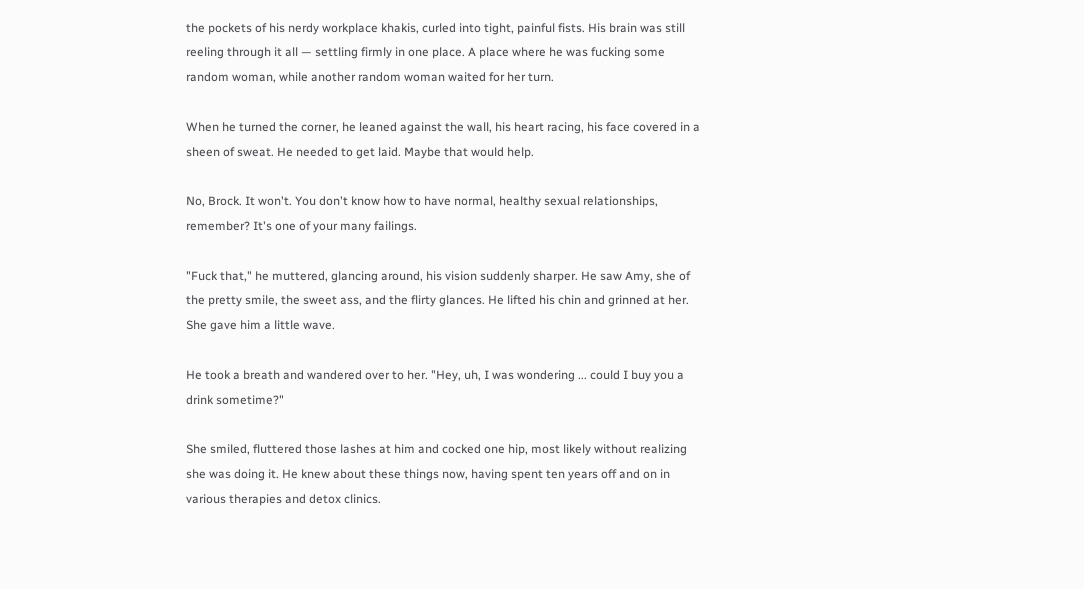the pockets of his nerdy workplace khakis, curled into tight, painful fists. His brain was still reeling through it all — settling firmly in one place. A place where he was fucking some random woman, while another random woman waited for her turn.

When he turned the corner, he leaned against the wall, his heart racing, his face covered in a sheen of sweat. He needed to get laid. Maybe that would help.

No, Brock. It won't. You don't know how to have normal, healthy sexual relationships, remember? It's one of your many failings.

"Fuck that," he muttered, glancing around, his vision suddenly sharper. He saw Amy, she of the pretty smile, the sweet ass, and the flirty glances. He lifted his chin and grinned at her. She gave him a little wave.

He took a breath and wandered over to her. "Hey, uh, I was wondering ... could I buy you a drink sometime?"

She smiled, fluttered those lashes at him and cocked one hip, most likely without realizing she was doing it. He knew about these things now, having spent ten years off and on in various therapies and detox clinics.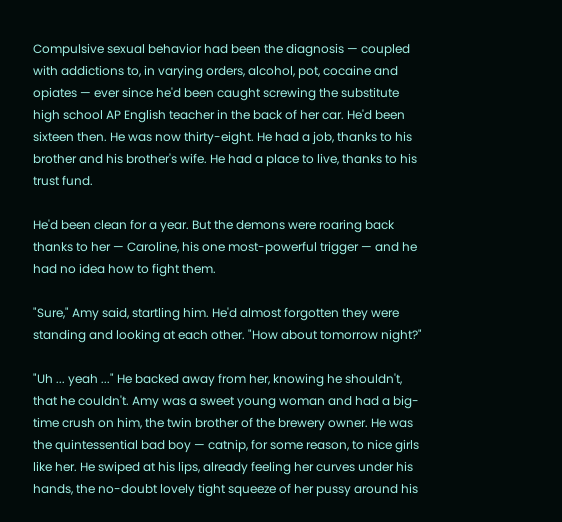Compulsive sexual behavior had been the diagnosis — coupled with addictions to, in varying orders, alcohol, pot, cocaine and opiates — ever since he'd been caught screwing the substitute high school AP English teacher in the back of her car. He'd been sixteen then. He was now thirty-eight. He had a job, thanks to his brother and his brother's wife. He had a place to live, thanks to his trust fund.

He'd been clean for a year. But the demons were roaring back thanks to her — Caroline, his one most-powerful trigger — and he had no idea how to fight them.

"Sure," Amy said, startling him. He'd almost forgotten they were standing and looking at each other. "How about tomorrow night?"

"Uh ... yeah ..." He backed away from her, knowing he shouldn't, that he couldn't. Amy was a sweet young woman and had a big-time crush on him, the twin brother of the brewery owner. He was the quintessential bad boy — catnip, for some reason, to nice girls like her. He swiped at his lips, already feeling her curves under his hands, the no-doubt lovely tight squeeze of her pussy around his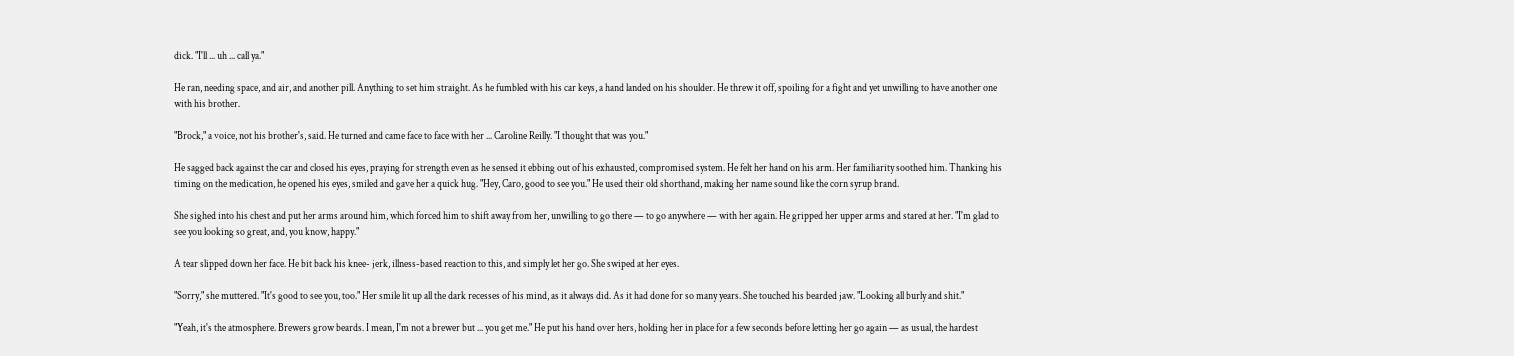dick. "I'll ... uh ... call ya."

He ran, needing space, and air, and another pill. Anything to set him straight. As he fumbled with his car keys, a hand landed on his shoulder. He threw it off, spoiling for a fight and yet unwilling to have another one with his brother.

"Brock," a voice, not his brother's, said. He turned and came face to face with her ... Caroline Reilly. "I thought that was you."

He sagged back against the car and closed his eyes, praying for strength even as he sensed it ebbing out of his exhausted, compromised system. He felt her hand on his arm. Her familiarity soothed him. Thanking his timing on the medication, he opened his eyes, smiled and gave her a quick hug. "Hey, Caro, good to see you." He used their old shorthand, making her name sound like the corn syrup brand.

She sighed into his chest and put her arms around him, which forced him to shift away from her, unwilling to go there — to go anywhere — with her again. He gripped her upper arms and stared at her. "I'm glad to see you looking so great, and, you know, happy."

A tear slipped down her face. He bit back his knee- jerk, illness-based reaction to this, and simply let her go. She swiped at her eyes.

"Sorry," she muttered. "It's good to see you, too." Her smile lit up all the dark recesses of his mind, as it always did. As it had done for so many years. She touched his bearded jaw. "Looking all burly and shit."

"Yeah, it's the atmosphere. Brewers grow beards. I mean, I'm not a brewer but ... you get me." He put his hand over hers, holding her in place for a few seconds before letting her go again — as usual, the hardest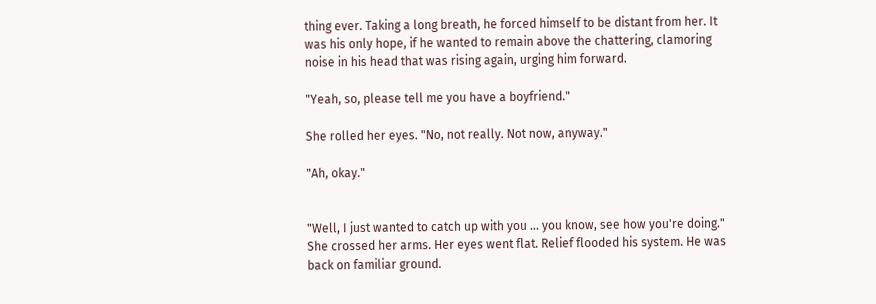thing ever. Taking a long breath, he forced himself to be distant from her. It was his only hope, if he wanted to remain above the chattering, clamoring noise in his head that was rising again, urging him forward.

"Yeah, so, please tell me you have a boyfriend."

She rolled her eyes. "No, not really. Not now, anyway."

"Ah, okay."


"Well, I just wanted to catch up with you ... you know, see how you're doing." She crossed her arms. Her eyes went flat. Relief flooded his system. He was back on familiar ground.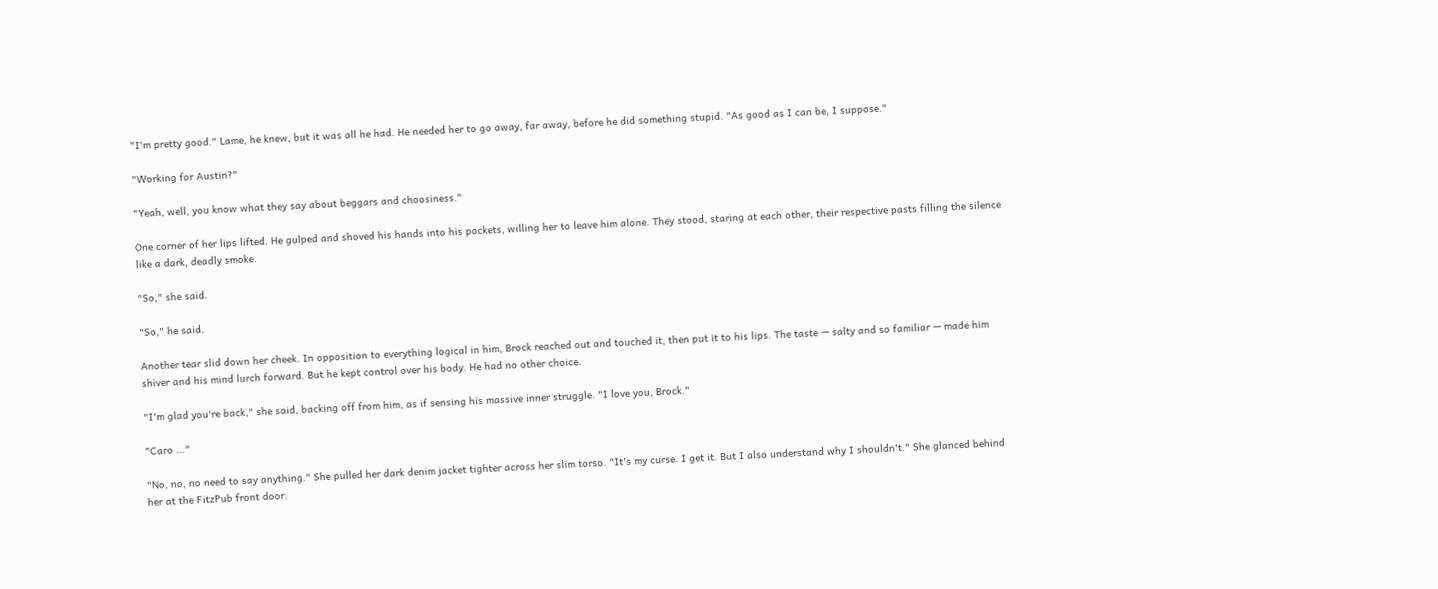"I'm pretty good." Lame, he knew, but it was all he had. He needed her to go away, far away, before he did something stupid. "As good as I can be, I suppose."

"Working for Austin?"

"Yeah, well, you know what they say about beggars and choosiness."

One corner of her lips lifted. He gulped and shoved his hands into his pockets, willing her to leave him alone. They stood, staring at each other, their respective pasts filling the silence like a dark, deadly smoke.

"So," she said.

"So," he said.

Another tear slid down her cheek. In opposition to everything logical in him, Brock reached out and touched it, then put it to his lips. The taste — salty and so familiar — made him shiver and his mind lurch forward. But he kept control over his body. He had no other choice.

"I'm glad you're back," she said, backing off from him, as if sensing his massive inner struggle. "I love you, Brock."

"Caro ..."

"No, no, no need to say anything." She pulled her dark denim jacket tighter across her slim torso. "It's my curse. I get it. But I also understand why I shouldn't." She glanced behind her at the FitzPub front door.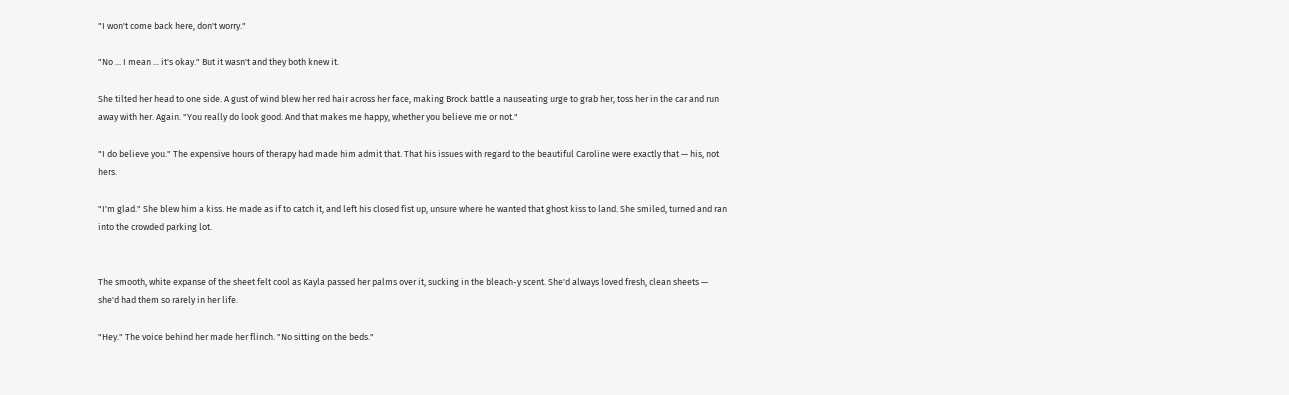"I won't come back here, don't worry."

"No ... I mean ... it's okay." But it wasn't and they both knew it.

She tilted her head to one side. A gust of wind blew her red hair across her face, making Brock battle a nauseating urge to grab her, toss her in the car and run away with her. Again. "You really do look good. And that makes me happy, whether you believe me or not."

"I do believe you." The expensive hours of therapy had made him admit that. That his issues with regard to the beautiful Caroline were exactly that — his, not hers.

"I'm glad." She blew him a kiss. He made as if to catch it, and left his closed fist up, unsure where he wanted that ghost kiss to land. She smiled, turned and ran into the crowded parking lot.


The smooth, white expanse of the sheet felt cool as Kayla passed her palms over it, sucking in the bleach-y scent. She'd always loved fresh, clean sheets — she'd had them so rarely in her life.

"Hey." The voice behind her made her flinch. "No sitting on the beds."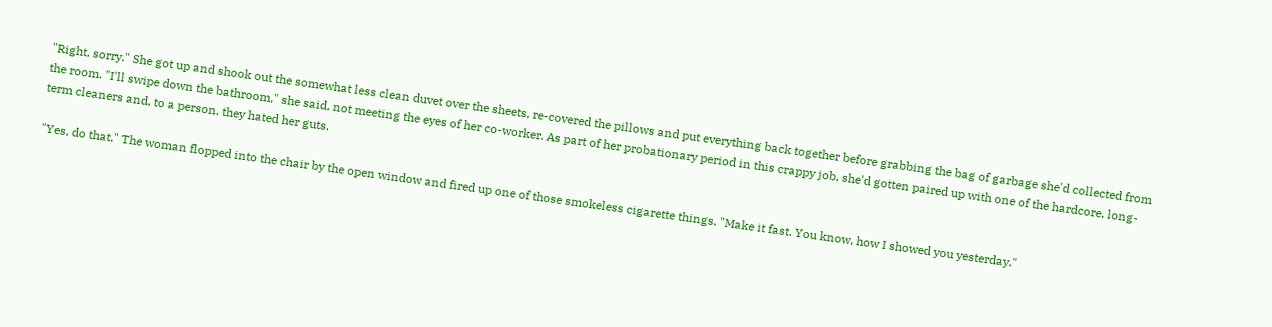"Right, sorry." She got up and shook out the somewhat less clean duvet over the sheets, re-covered the pillows and put everything back together before grabbing the bag of garbage she'd collected from the room. "I'll swipe down the bathroom," she said, not meeting the eyes of her co-worker. As part of her probationary period in this crappy job, she'd gotten paired up with one of the hardcore, long-term cleaners and, to a person, they hated her guts.

"Yes, do that." The woman flopped into the chair by the open window and fired up one of those smokeless cigarette things. "Make it fast. You know, how I showed you yesterday."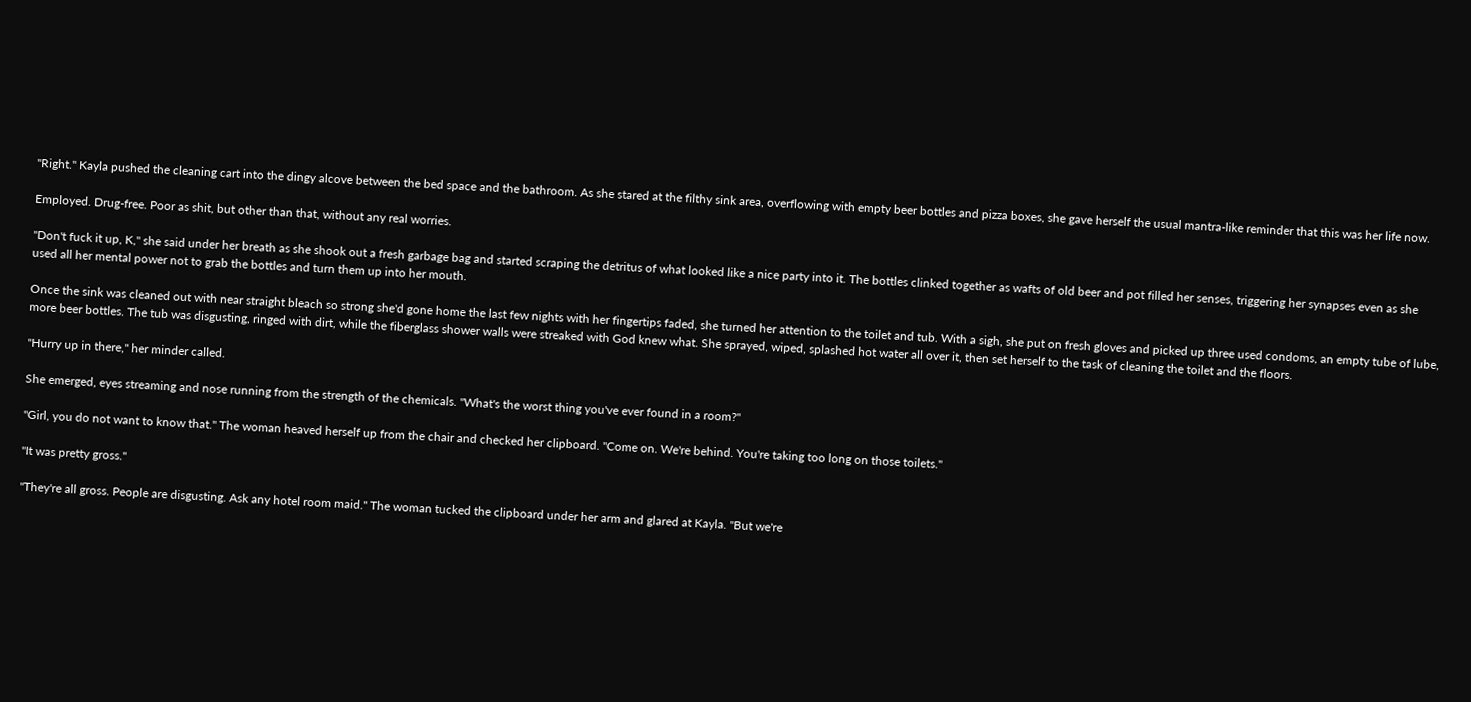"Right." Kayla pushed the cleaning cart into the dingy alcove between the bed space and the bathroom. As she stared at the filthy sink area, overflowing with empty beer bottles and pizza boxes, she gave herself the usual mantra-like reminder that this was her life now.

Employed. Drug-free. Poor as shit, but other than that, without any real worries.

"Don't fuck it up, K," she said under her breath as she shook out a fresh garbage bag and started scraping the detritus of what looked like a nice party into it. The bottles clinked together as wafts of old beer and pot filled her senses, triggering her synapses even as she used all her mental power not to grab the bottles and turn them up into her mouth.

Once the sink was cleaned out with near straight bleach so strong she'd gone home the last few nights with her fingertips faded, she turned her attention to the toilet and tub. With a sigh, she put on fresh gloves and picked up three used condoms, an empty tube of lube, more beer bottles. The tub was disgusting, ringed with dirt, while the fiberglass shower walls were streaked with God knew what. She sprayed, wiped, splashed hot water all over it, then set herself to the task of cleaning the toilet and the floors.

"Hurry up in there," her minder called.

She emerged, eyes streaming and nose running from the strength of the chemicals. "What's the worst thing you've ever found in a room?"

"Girl, you do not want to know that." The woman heaved herself up from the chair and checked her clipboard. "Come on. We're behind. You're taking too long on those toilets."

"It was pretty gross."

"They're all gross. People are disgusting. Ask any hotel room maid." The woman tucked the clipboard under her arm and glared at Kayla. "But we're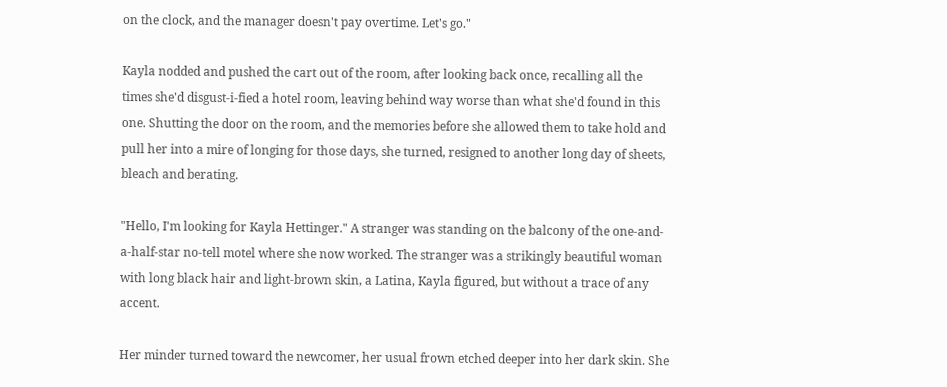on the clock, and the manager doesn't pay overtime. Let's go."

Kayla nodded and pushed the cart out of the room, after looking back once, recalling all the times she'd disgust-i-fied a hotel room, leaving behind way worse than what she'd found in this one. Shutting the door on the room, and the memories before she allowed them to take hold and pull her into a mire of longing for those days, she turned, resigned to another long day of sheets, bleach and berating.

"Hello, I'm looking for Kayla Hettinger." A stranger was standing on the balcony of the one-and-a-half-star no-tell motel where she now worked. The stranger was a strikingly beautiful woman with long black hair and light-brown skin, a Latina, Kayla figured, but without a trace of any accent.

Her minder turned toward the newcomer, her usual frown etched deeper into her dark skin. She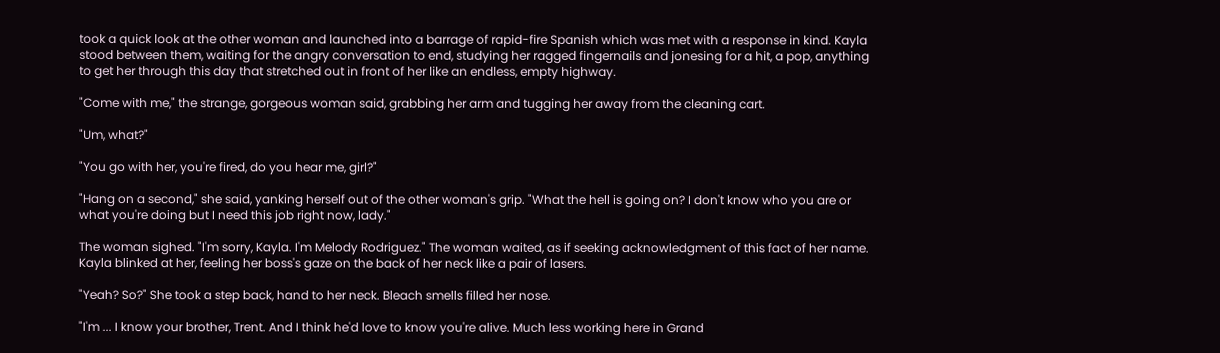took a quick look at the other woman and launched into a barrage of rapid-fire Spanish which was met with a response in kind. Kayla stood between them, waiting for the angry conversation to end, studying her ragged fingernails and jonesing for a hit, a pop, anything to get her through this day that stretched out in front of her like an endless, empty highway.

"Come with me," the strange, gorgeous woman said, grabbing her arm and tugging her away from the cleaning cart.

"Um, what?"

"You go with her, you're fired, do you hear me, girl?"

"Hang on a second," she said, yanking herself out of the other woman's grip. "What the hell is going on? I don't know who you are or what you're doing but I need this job right now, lady."

The woman sighed. "I'm sorry, Kayla. I'm Melody Rodriguez." The woman waited, as if seeking acknowledgment of this fact of her name. Kayla blinked at her, feeling her boss's gaze on the back of her neck like a pair of lasers.

"Yeah? So?" She took a step back, hand to her neck. Bleach smells filled her nose.

"I'm ... I know your brother, Trent. And I think he'd love to know you're alive. Much less working here in Grand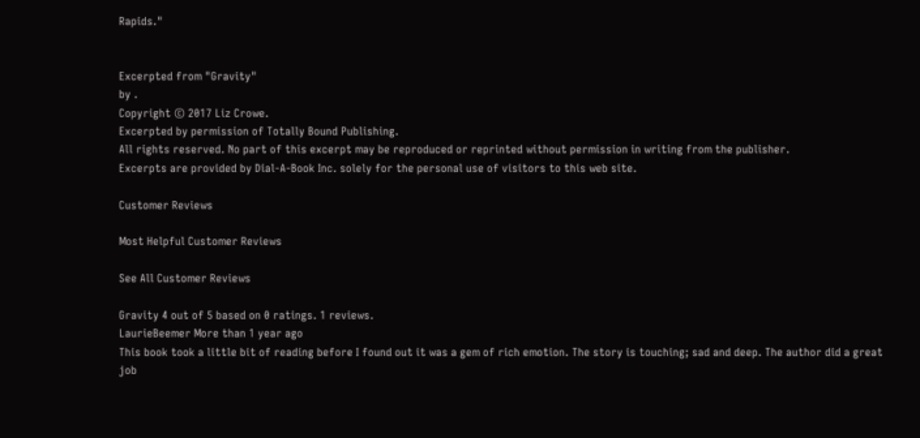Rapids."


Excerpted from "Gravity"
by .
Copyright © 2017 Liz Crowe.
Excerpted by permission of Totally Bound Publishing.
All rights reserved. No part of this excerpt may be reproduced or reprinted without permission in writing from the publisher.
Excerpts are provided by Dial-A-Book Inc. solely for the personal use of visitors to this web site.

Customer Reviews

Most Helpful Customer Reviews

See All Customer Reviews

Gravity 4 out of 5 based on 0 ratings. 1 reviews.
LaurieBeemer More than 1 year ago
This book took a little bit of reading before I found out it was a gem of rich emotion. The story is touching; sad and deep. The author did a great job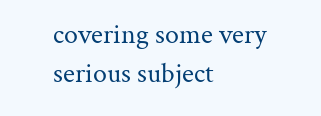covering some very serious subject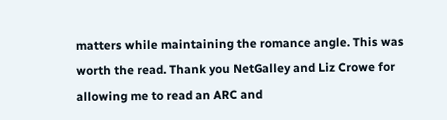matters while maintaining the romance angle. This was worth the read. Thank you NetGalley and Liz Crowe for allowing me to read an ARC and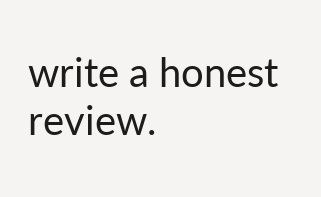write a honest review.